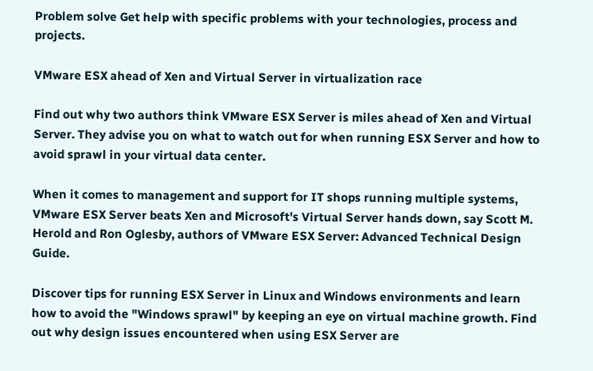Problem solve Get help with specific problems with your technologies, process and projects.

VMware ESX ahead of Xen and Virtual Server in virtualization race

Find out why two authors think VMware ESX Server is miles ahead of Xen and Virtual Server. They advise you on what to watch out for when running ESX Server and how to avoid sprawl in your virtual data center.

When it comes to management and support for IT shops running multiple systems, VMware ESX Server beats Xen and Microsoft's Virtual Server hands down, say Scott M. Herold and Ron Oglesby, authors of VMware ESX Server: Advanced Technical Design Guide.

Discover tips for running ESX Server in Linux and Windows environments and learn how to avoid the "Windows sprawl" by keeping an eye on virtual machine growth. Find out why design issues encountered when using ESX Server are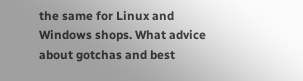the same for Linux and Windows shops. What advice about gotchas and best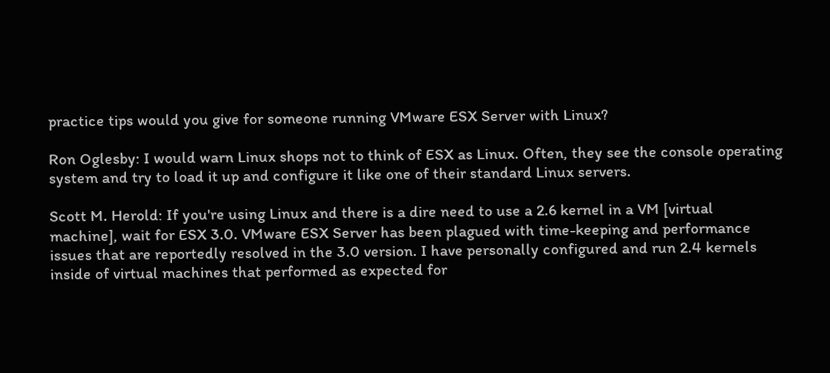practice tips would you give for someone running VMware ESX Server with Linux?

Ron Oglesby: I would warn Linux shops not to think of ESX as Linux. Often, they see the console operating system and try to load it up and configure it like one of their standard Linux servers.

Scott M. Herold: If you're using Linux and there is a dire need to use a 2.6 kernel in a VM [virtual machine], wait for ESX 3.0. VMware ESX Server has been plagued with time-keeping and performance issues that are reportedly resolved in the 3.0 version. I have personally configured and run 2.4 kernels inside of virtual machines that performed as expected for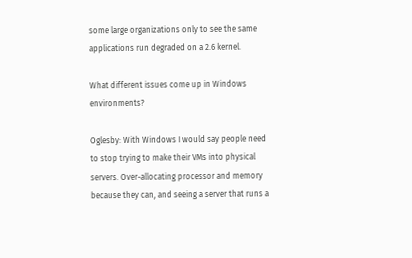some large organizations only to see the same applications run degraded on a 2.6 kernel.

What different issues come up in Windows environments?

Oglesby: With Windows I would say people need to stop trying to make their VMs into physical servers. Over-allocating processor and memory because they can, and seeing a server that runs a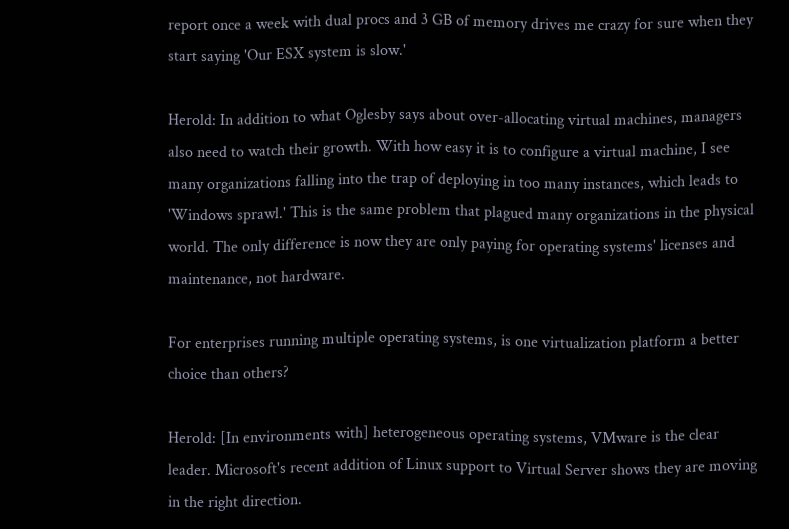report once a week with dual procs and 3 GB of memory drives me crazy for sure when they start saying 'Our ESX system is slow.'

Herold: In addition to what Oglesby says about over-allocating virtual machines, managers also need to watch their growth. With how easy it is to configure a virtual machine, I see many organizations falling into the trap of deploying in too many instances, which leads to 'Windows sprawl.' This is the same problem that plagued many organizations in the physical world. The only difference is now they are only paying for operating systems' licenses and maintenance, not hardware.

For enterprises running multiple operating systems, is one virtualization platform a better choice than others?

Herold: [In environments with] heterogeneous operating systems, VMware is the clear leader. Microsoft's recent addition of Linux support to Virtual Server shows they are moving in the right direction.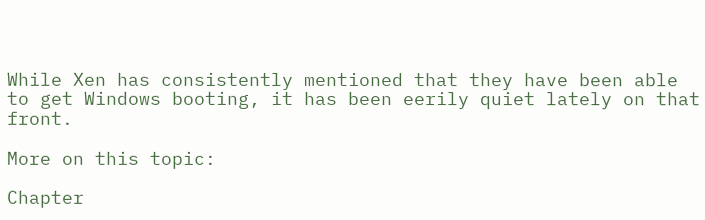While Xen has consistently mentioned that they have been able to get Windows booting, it has been eerily quiet lately on that front.

More on this topic:

Chapter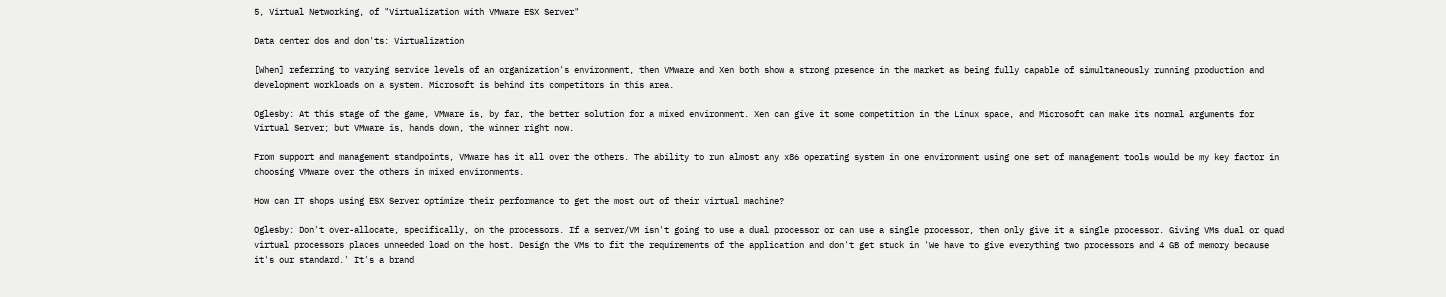5, Virtual Networking, of "Virtualization with VMware ESX Server"

Data center dos and don'ts: Virtualization

[When] referring to varying service levels of an organization's environment, then VMware and Xen both show a strong presence in the market as being fully capable of simultaneously running production and development workloads on a system. Microsoft is behind its competitors in this area.

Oglesby: At this stage of the game, VMware is, by far, the better solution for a mixed environment. Xen can give it some competition in the Linux space, and Microsoft can make its normal arguments for Virtual Server; but VMware is, hands down, the winner right now.

From support and management standpoints, VMware has it all over the others. The ability to run almost any x86 operating system in one environment using one set of management tools would be my key factor in choosing VMware over the others in mixed environments.

How can IT shops using ESX Server optimize their performance to get the most out of their virtual machine?

Oglesby: Don't over-allocate, specifically, on the processors. If a server/VM isn't going to use a dual processor or can use a single processor, then only give it a single processor. Giving VMs dual or quad virtual processors places unneeded load on the host. Design the VMs to fit the requirements of the application and don't get stuck in 'We have to give everything two processors and 4 GB of memory because it's our standard.' It's a brand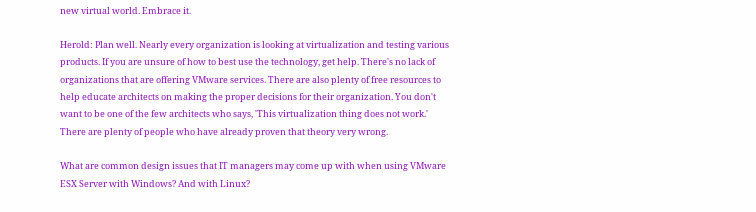new virtual world. Embrace it.

Herold: Plan well. Nearly every organization is looking at virtualization and testing various products. If you are unsure of how to best use the technology, get help. There's no lack of organizations that are offering VMware services. There are also plenty of free resources to help educate architects on making the proper decisions for their organization. You don't want to be one of the few architects who says, 'This virtualization thing does not work.' There are plenty of people who have already proven that theory very wrong.

What are common design issues that IT managers may come up with when using VMware ESX Server with Windows? And with Linux?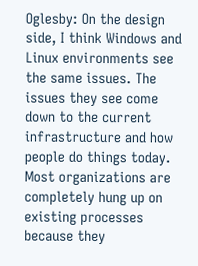Oglesby: On the design side, I think Windows and Linux environments see the same issues. The issues they see come down to the current infrastructure and how people do things today. Most organizations are completely hung up on existing processes because they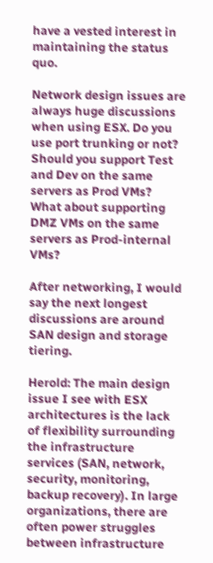have a vested interest in maintaining the status quo.

Network design issues are always huge discussions when using ESX. Do you use port trunking or not? Should you support Test and Dev on the same servers as Prod VMs? What about supporting DMZ VMs on the same servers as Prod-internal VMs?

After networking, I would say the next longest discussions are around SAN design and storage tiering.

Herold: The main design issue I see with ESX architectures is the lack of flexibility surrounding the infrastructure services (SAN, network, security, monitoring, backup recovery). In large organizations, there are often power struggles between infrastructure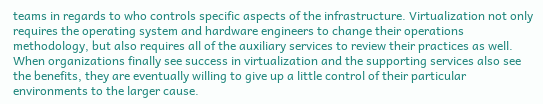teams in regards to who controls specific aspects of the infrastructure. Virtualization not only requires the operating system and hardware engineers to change their operations methodology, but also requires all of the auxiliary services to review their practices as well. When organizations finally see success in virtualization and the supporting services also see the benefits, they are eventually willing to give up a little control of their particular environments to the larger cause.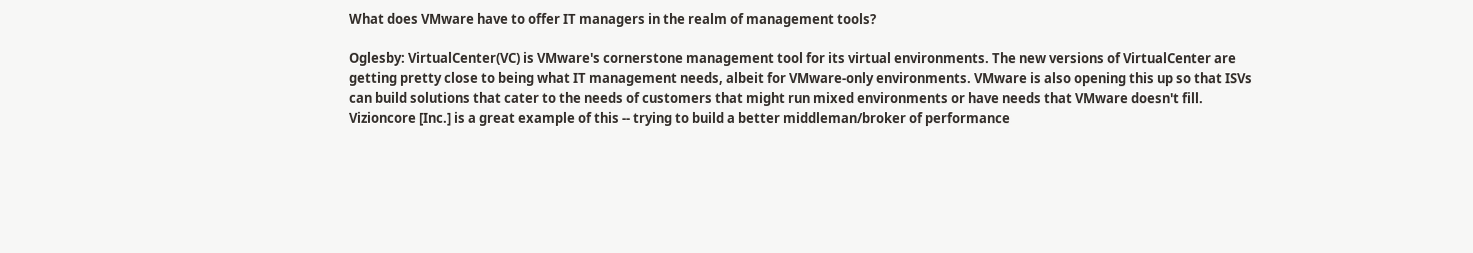What does VMware have to offer IT managers in the realm of management tools?

Oglesby: VirtualCenter(VC) is VMware's cornerstone management tool for its virtual environments. The new versions of VirtualCenter are getting pretty close to being what IT management needs, albeit for VMware-only environments. VMware is also opening this up so that ISVs can build solutions that cater to the needs of customers that might run mixed environments or have needs that VMware doesn't fill. Vizioncore [Inc.] is a great example of this -- trying to build a better middleman/broker of performance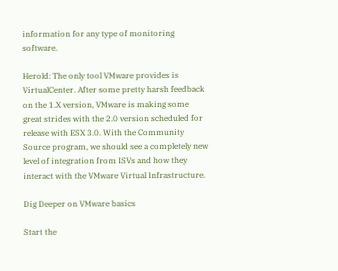information for any type of monitoring software.

Herold: The only tool VMware provides is VirtualCenter. After some pretty harsh feedback on the 1.X version, VMware is making some great strides with the 2.0 version scheduled for release with ESX 3.0. With the Community Source program, we should see a completely new level of integration from ISVs and how they interact with the VMware Virtual Infrastructure.

Dig Deeper on VMware basics

Start the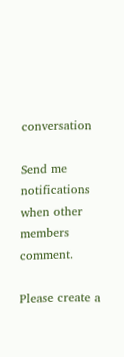conversation

Send me notifications when other members comment.

Please create a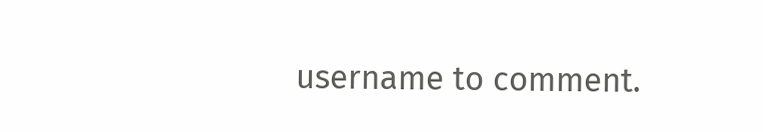username to comment.